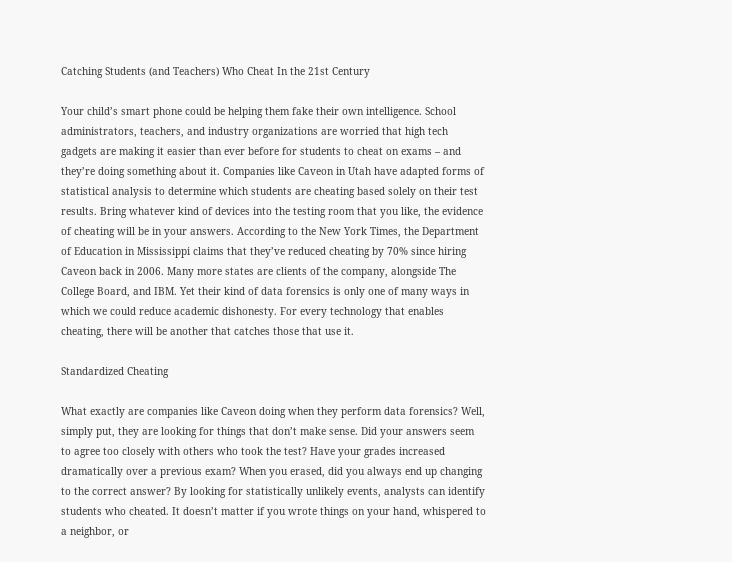Catching Students (and Teachers) Who Cheat In the 21st Century

Your child’s smart phone could be helping them fake their own intelligence. School administrators, teachers, and industry organizations are worried that high tech gadgets are making it easier than ever before for students to cheat on exams – and they’re doing something about it. Companies like Caveon in Utah have adapted forms of statistical analysis to determine which students are cheating based solely on their test results. Bring whatever kind of devices into the testing room that you like, the evidence of cheating will be in your answers. According to the New York Times, the Department of Education in Mississippi claims that they’ve reduced cheating by 70% since hiring Caveon back in 2006. Many more states are clients of the company, alongside The College Board, and IBM. Yet their kind of data forensics is only one of many ways in which we could reduce academic dishonesty. For every technology that enables cheating, there will be another that catches those that use it.

Standardized Cheating

What exactly are companies like Caveon doing when they perform data forensics? Well, simply put, they are looking for things that don’t make sense. Did your answers seem to agree too closely with others who took the test? Have your grades increased dramatically over a previous exam? When you erased, did you always end up changing to the correct answer? By looking for statistically unlikely events, analysts can identify students who cheated. It doesn’t matter if you wrote things on your hand, whispered to a neighbor, or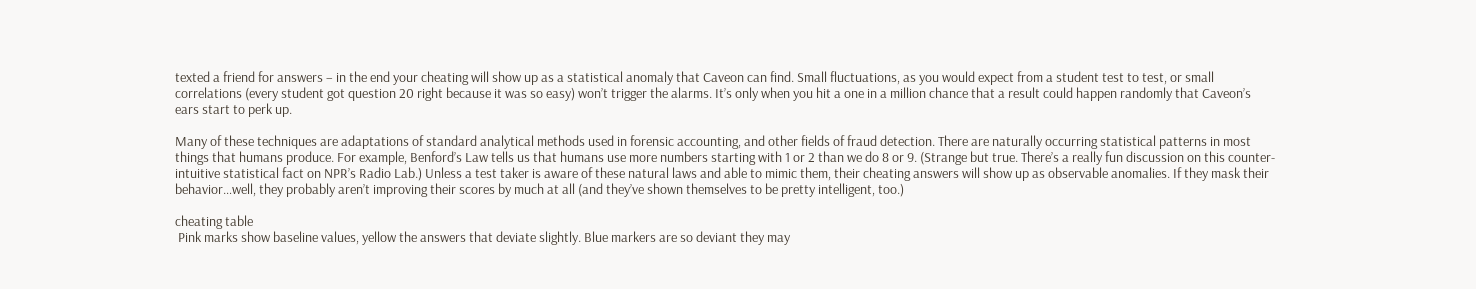texted a friend for answers – in the end your cheating will show up as a statistical anomaly that Caveon can find. Small fluctuations, as you would expect from a student test to test, or small correlations (every student got question 20 right because it was so easy) won’t trigger the alarms. It’s only when you hit a one in a million chance that a result could happen randomly that Caveon’s ears start to perk up.

Many of these techniques are adaptations of standard analytical methods used in forensic accounting, and other fields of fraud detection. There are naturally occurring statistical patterns in most things that humans produce. For example, Benford’s Law tells us that humans use more numbers starting with 1 or 2 than we do 8 or 9. (Strange but true. There’s a really fun discussion on this counter-intuitive statistical fact on NPR’s Radio Lab.) Unless a test taker is aware of these natural laws and able to mimic them, their cheating answers will show up as observable anomalies. If they mask their behavior…well, they probably aren’t improving their scores by much at all (and they’ve shown themselves to be pretty intelligent, too.)

cheating table
 Pink marks show baseline values, yellow the answers that deviate slightly. Blue markers are so deviant they may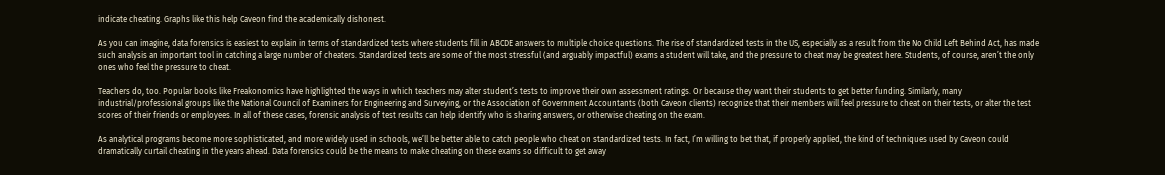indicate cheating. Graphs like this help Caveon find the academically dishonest.

As you can imagine, data forensics is easiest to explain in terms of standardized tests where students fill in ABCDE answers to multiple choice questions. The rise of standardized tests in the US, especially as a result from the No Child Left Behind Act, has made such analysis an important tool in catching a large number of cheaters. Standardized tests are some of the most stressful (and arguably impactful) exams a student will take, and the pressure to cheat may be greatest here. Students, of course, aren’t the only ones who feel the pressure to cheat.

Teachers do, too. Popular books like Freakonomics have highlighted the ways in which teachers may alter student’s tests to improve their own assessment ratings. Or because they want their students to get better funding. Similarly, many industrial/professional groups like the National Council of Examiners for Engineering and Surveying, or the Association of Government Accountants (both Caveon clients) recognize that their members will feel pressure to cheat on their tests, or alter the test scores of their friends or employees. In all of these cases, forensic analysis of test results can help identify who is sharing answers, or otherwise cheating on the exam.

As analytical programs become more sophisticated, and more widely used in schools, we’ll be better able to catch people who cheat on standardized tests. In fact, I’m willing to bet that, if properly applied, the kind of techniques used by Caveon could dramatically curtail cheating in the years ahead. Data forensics could be the means to make cheating on these exams so difficult to get away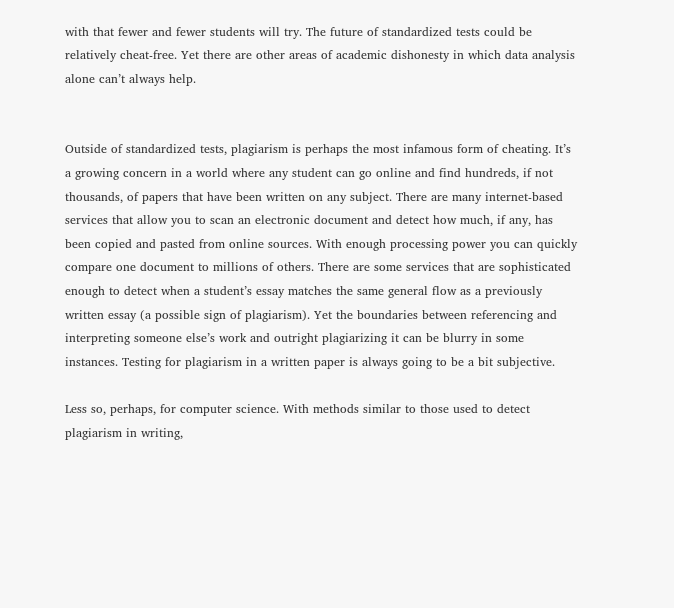with that fewer and fewer students will try. The future of standardized tests could be relatively cheat-free. Yet there are other areas of academic dishonesty in which data analysis alone can’t always help.


Outside of standardized tests, plagiarism is perhaps the most infamous form of cheating. It’s a growing concern in a world where any student can go online and find hundreds, if not thousands, of papers that have been written on any subject. There are many internet-based services that allow you to scan an electronic document and detect how much, if any, has been copied and pasted from online sources. With enough processing power you can quickly compare one document to millions of others. There are some services that are sophisticated enough to detect when a student’s essay matches the same general flow as a previously written essay (a possible sign of plagiarism). Yet the boundaries between referencing and interpreting someone else’s work and outright plagiarizing it can be blurry in some instances. Testing for plagiarism in a written paper is always going to be a bit subjective.

Less so, perhaps, for computer science. With methods similar to those used to detect plagiarism in writing,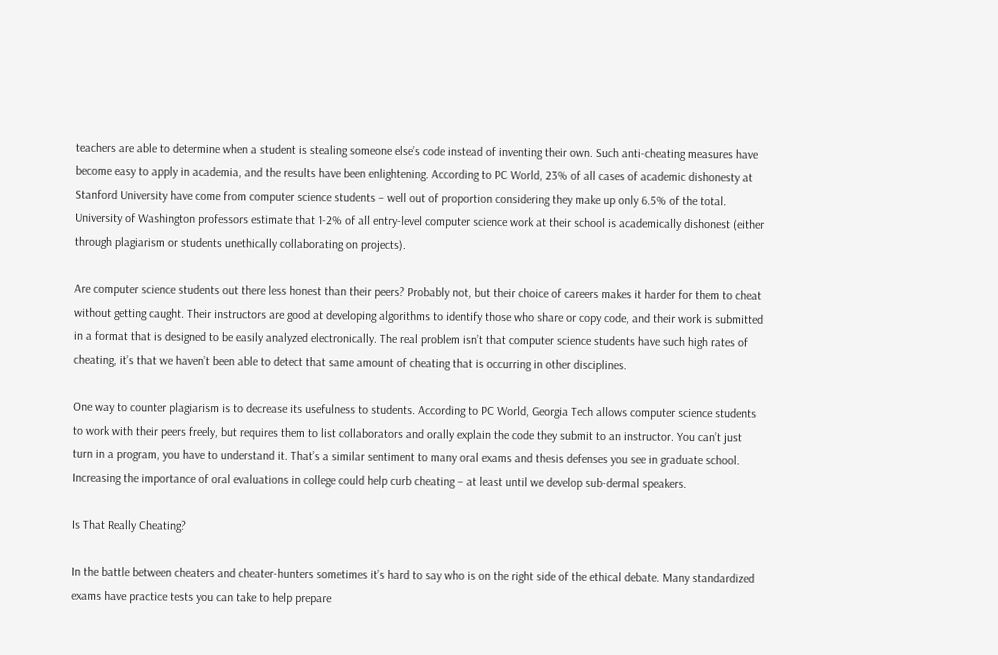teachers are able to determine when a student is stealing someone else’s code instead of inventing their own. Such anti-cheating measures have become easy to apply in academia, and the results have been enlightening. According to PC World, 23% of all cases of academic dishonesty at Stanford University have come from computer science students – well out of proportion considering they make up only 6.5% of the total. University of Washington professors estimate that 1-2% of all entry-level computer science work at their school is academically dishonest (either through plagiarism or students unethically collaborating on projects).

Are computer science students out there less honest than their peers? Probably not, but their choice of careers makes it harder for them to cheat without getting caught. Their instructors are good at developing algorithms to identify those who share or copy code, and their work is submitted in a format that is designed to be easily analyzed electronically. The real problem isn’t that computer science students have such high rates of cheating, it’s that we haven’t been able to detect that same amount of cheating that is occurring in other disciplines.

One way to counter plagiarism is to decrease its usefulness to students. According to PC World, Georgia Tech allows computer science students to work with their peers freely, but requires them to list collaborators and orally explain the code they submit to an instructor. You can’t just turn in a program, you have to understand it. That’s a similar sentiment to many oral exams and thesis defenses you see in graduate school. Increasing the importance of oral evaluations in college could help curb cheating – at least until we develop sub-dermal speakers.

Is That Really Cheating?

In the battle between cheaters and cheater-hunters sometimes it’s hard to say who is on the right side of the ethical debate. Many standardized exams have practice tests you can take to help prepare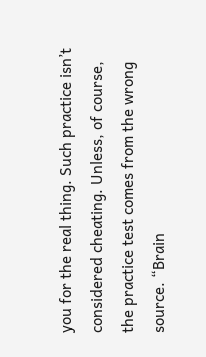you for the real thing. Such practice isn’t considered cheating. Unless, of course, the practice test comes from the wrong source. “Brain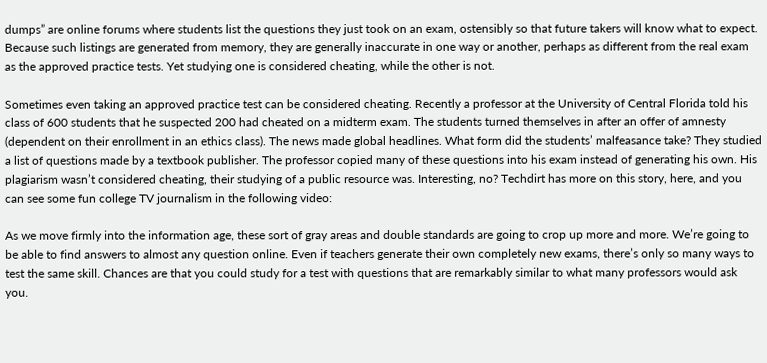dumps” are online forums where students list the questions they just took on an exam, ostensibly so that future takers will know what to expect. Because such listings are generated from memory, they are generally inaccurate in one way or another, perhaps as different from the real exam as the approved practice tests. Yet studying one is considered cheating, while the other is not.

Sometimes even taking an approved practice test can be considered cheating. Recently a professor at the University of Central Florida told his class of 600 students that he suspected 200 had cheated on a midterm exam. The students turned themselves in after an offer of amnesty (dependent on their enrollment in an ethics class). The news made global headlines. What form did the students’ malfeasance take? They studied a list of questions made by a textbook publisher. The professor copied many of these questions into his exam instead of generating his own. His plagiarism wasn’t considered cheating, their studying of a public resource was. Interesting, no? Techdirt has more on this story, here, and you can see some fun college TV journalism in the following video:

As we move firmly into the information age, these sort of gray areas and double standards are going to crop up more and more. We’re going to be able to find answers to almost any question online. Even if teachers generate their own completely new exams, there’s only so many ways to test the same skill. Chances are that you could study for a test with questions that are remarkably similar to what many professors would ask you.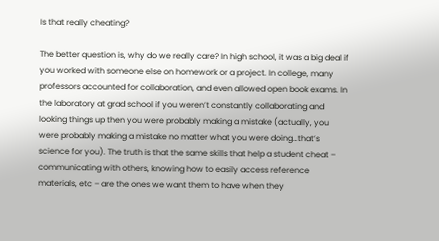Is that really cheating?

The better question is, why do we really care? In high school, it was a big deal if you worked with someone else on homework or a project. In college, many professors accounted for collaboration, and even allowed open book exams. In the laboratory at grad school if you weren’t constantly collaborating and looking things up then you were probably making a mistake (actually, you were probably making a mistake no matter what you were doing…that’s science for you). The truth is that the same skills that help a student cheat – communicating with others, knowing how to easily access reference materials, etc – are the ones we want them to have when they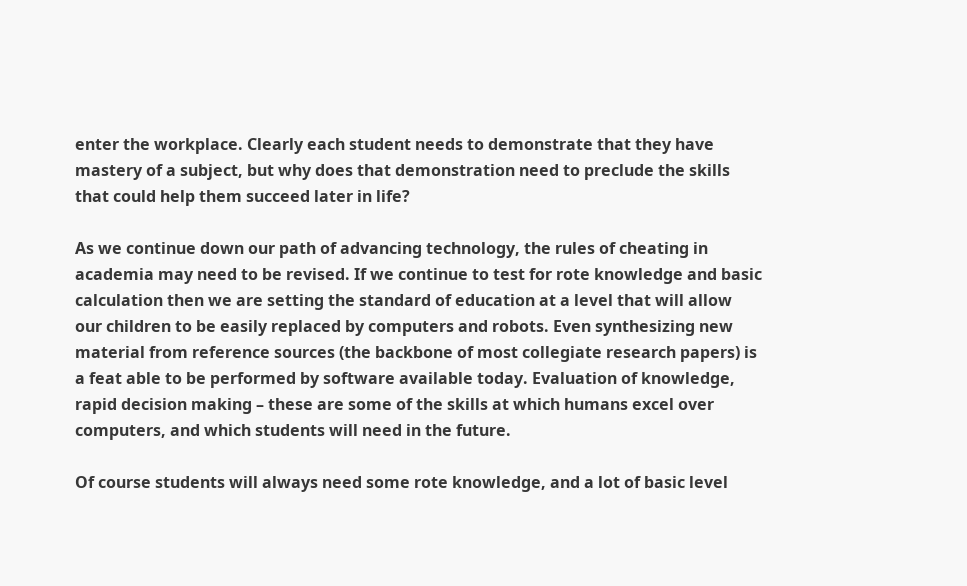enter the workplace. Clearly each student needs to demonstrate that they have mastery of a subject, but why does that demonstration need to preclude the skills that could help them succeed later in life?

As we continue down our path of advancing technology, the rules of cheating in academia may need to be revised. If we continue to test for rote knowledge and basic calculation then we are setting the standard of education at a level that will allow our children to be easily replaced by computers and robots. Even synthesizing new material from reference sources (the backbone of most collegiate research papers) is a feat able to be performed by software available today. Evaluation of knowledge, rapid decision making – these are some of the skills at which humans excel over computers, and which students will need in the future.

Of course students will always need some rote knowledge, and a lot of basic level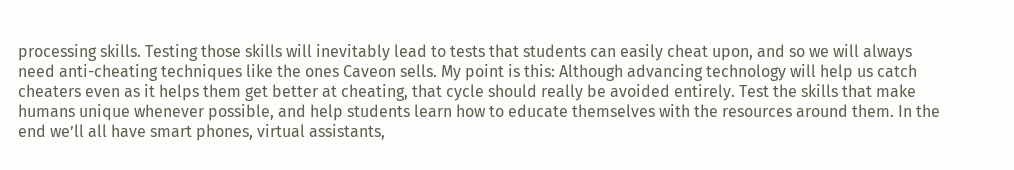processing skills. Testing those skills will inevitably lead to tests that students can easily cheat upon, and so we will always need anti-cheating techniques like the ones Caveon sells. My point is this: Although advancing technology will help us catch cheaters even as it helps them get better at cheating, that cycle should really be avoided entirely. Test the skills that make humans unique whenever possible, and help students learn how to educate themselves with the resources around them. In the end we’ll all have smart phones, virtual assistants,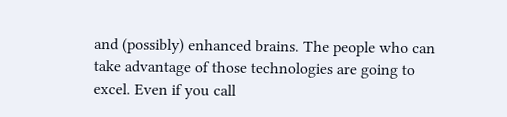and (possibly) enhanced brains. The people who can take advantage of those technologies are going to excel. Even if you call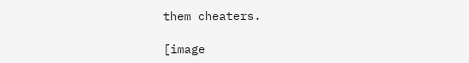them cheaters.

[image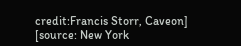credit:Francis Storr, Caveon]
[source: New York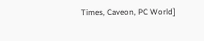Times, Caveon, PC World]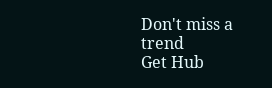Don't miss a trend
Get Hub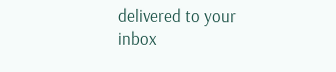delivered to your inbox